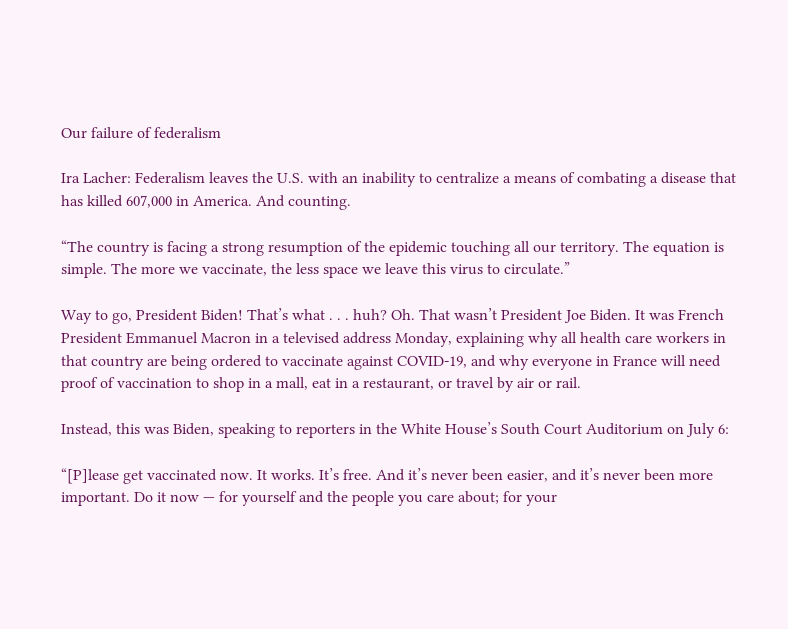Our failure of federalism

Ira Lacher: Federalism leaves the U.S. with an inability to centralize a means of combating a disease that has killed 607,000 in America. And counting.

“The country is facing a strong resumption of the epidemic touching all our territory. The equation is simple. The more we vaccinate, the less space we leave this virus to circulate.”

Way to go, President Biden! That’s what . . . huh? Oh. That wasn’t President Joe Biden. It was French President Emmanuel Macron in a televised address Monday, explaining why all health care workers in that country are being ordered to vaccinate against COVID-19, and why everyone in France will need proof of vaccination to shop in a mall, eat in a restaurant, or travel by air or rail.

Instead, this was Biden, speaking to reporters in the White House’s South Court Auditorium on July 6:

“[P]lease get vaccinated now. It works. It’s free. And it’s never been easier, and it’s never been more important. Do it now — for yourself and the people you care about; for your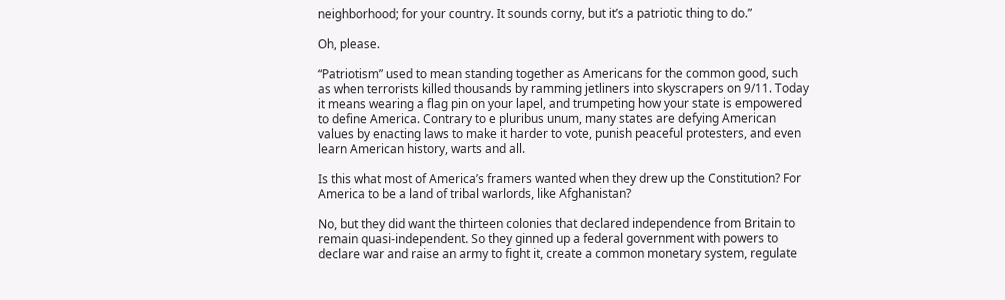neighborhood; for your country. It sounds corny, but it’s a patriotic thing to do.”

Oh, please.

“Patriotism” used to mean standing together as Americans for the common good, such as when terrorists killed thousands by ramming jetliners into skyscrapers on 9/11. Today it means wearing a flag pin on your lapel, and trumpeting how your state is empowered to define America. Contrary to e pluribus unum, many states are defying American values by enacting laws to make it harder to vote, punish peaceful protesters, and even learn American history, warts and all.

Is this what most of America’s framers wanted when they drew up the Constitution? For America to be a land of tribal warlords, like Afghanistan?

No, but they did want the thirteen colonies that declared independence from Britain to remain quasi-independent. So they ginned up a federal government with powers to declare war and raise an army to fight it, create a common monetary system, regulate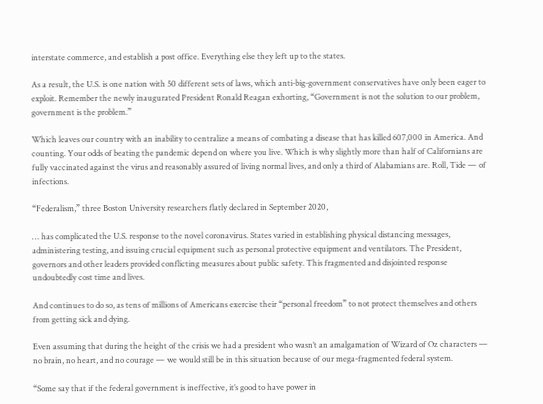interstate commerce, and establish a post office. Everything else they left up to the states.

As a result, the U.S. is one nation with 50 different sets of laws, which anti-big-government conservatives have only been eager to exploit. Remember the newly inaugurated President Ronald Reagan exhorting, “Government is not the solution to our problem, government is the problem.”

Which leaves our country with an inability to centralize a means of combating a disease that has killed 607,000 in America. And counting. Your odds of beating the pandemic depend on where you live. Which is why slightly more than half of Californians are fully vaccinated against the virus and reasonably assured of living normal lives, and only a third of Alabamians are. Roll, Tide — of infections.

“Federalism,” three Boston University researchers flatly declared in September 2020,

… has complicated the U.S. response to the novel coronavirus. States varied in establishing physical distancing messages, administering testing, and issuing crucial equipment such as personal protective equipment and ventilators. The President, governors and other leaders provided conflicting measures about public safety. This fragmented and disjointed response undoubtedly cost time and lives.

And continues to do so, as tens of millions of Americans exercise their “personal freedom” to not protect themselves and others from getting sick and dying.

Even assuming that during the height of the crisis we had a president who wasn’t an amalgamation of Wizard of Oz characters — no brain, no heart, and no courage — we would still be in this situation because of our mega-fragmented federal system.

“Some say that if the federal government is ineffective, it’s good to have power in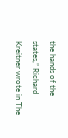the hands of the states,” Richard Kreitner wrote in The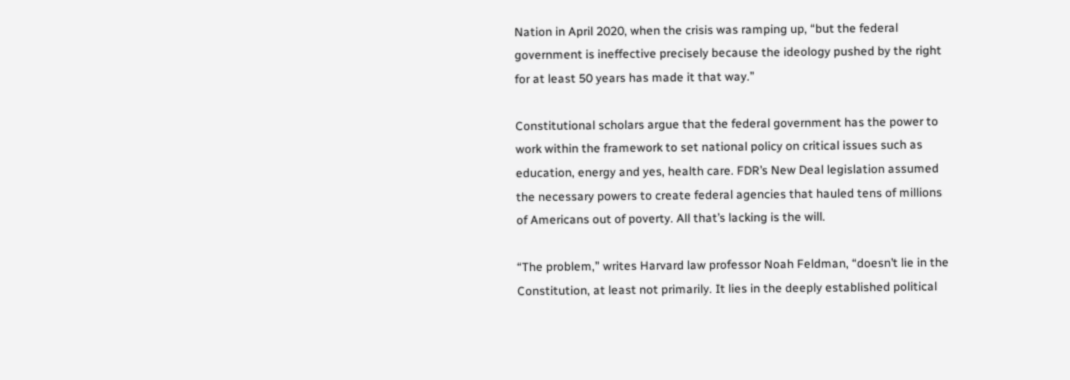Nation in April 2020, when the crisis was ramping up, “but the federal government is ineffective precisely because the ideology pushed by the right for at least 50 years has made it that way.”

Constitutional scholars argue that the federal government has the power to work within the framework to set national policy on critical issues such as education, energy and yes, health care. FDR’s New Deal legislation assumed the necessary powers to create federal agencies that hauled tens of millions of Americans out of poverty. All that’s lacking is the will.

“The problem,” writes Harvard law professor Noah Feldman, “doesn’t lie in the Constitution, at least not primarily. It lies in the deeply established political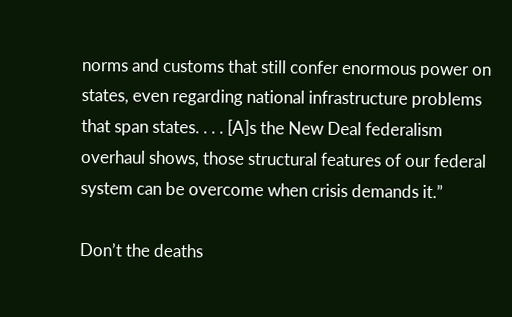norms and customs that still confer enormous power on states, even regarding national infrastructure problems that span states. . . . [A]s the New Deal federalism overhaul shows, those structural features of our federal system can be overcome when crisis demands it.”

Don’t the deaths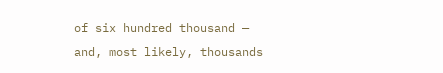of six hundred thousand — and, most likely, thousands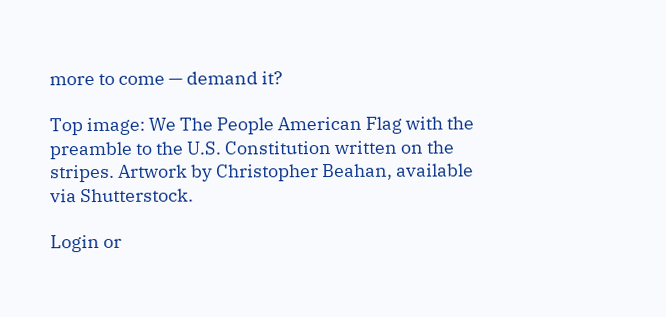more to come — demand it?

Top image: We The People American Flag with the preamble to the U.S. Constitution written on the stripes. Artwork by Christopher Beahan, available via Shutterstock.

Login or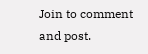Join to comment and post.